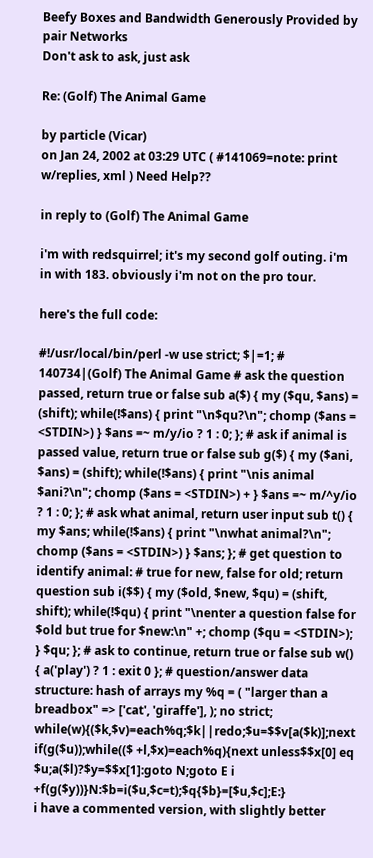Beefy Boxes and Bandwidth Generously Provided by pair Networks
Don't ask to ask, just ask

Re: (Golf) The Animal Game

by particle (Vicar)
on Jan 24, 2002 at 03:29 UTC ( #141069=note: print w/replies, xml ) Need Help??

in reply to (Golf) The Animal Game

i'm with redsquirrel; it's my second golf outing. i'm in with 183. obviously i'm not on the pro tour.

here's the full code:

#!/usr/local/bin/perl -w use strict; $|=1; # 140734|(Golf) The Animal Game # ask the question passed, return true or false sub a($) { my ($qu, $ans) = (shift); while(!$ans) { print "\n$qu?\n"; chomp ($ans = <STDIN>) } $ans =~ m/y/io ? 1 : 0; }; # ask if animal is passed value, return true or false sub g($) { my ($ani, $ans) = (shift); while(!$ans) { print "\nis animal $ani?\n"; chomp ($ans = <STDIN>) + } $ans =~ m/^y/io ? 1 : 0; }; # ask what animal, return user input sub t() { my $ans; while(!$ans) { print "\nwhat animal?\n"; chomp ($ans = <STDIN>) } $ans; }; # get question to identify animal: # true for new, false for old; return question sub i($$) { my ($old, $new, $qu) = (shift, shift); while(!$qu) { print "\nenter a question false for $old but true for $new:\n" +; chomp ($qu = <STDIN>); } $qu; }; # ask to continue, return true or false sub w() { a('play') ? 1 : exit 0 }; # question/answer data structure: hash of arrays my %q = ( "larger than a breadbox" => ['cat', 'giraffe'], ); no strict; while(w){($k,$v)=each%q;$k||redo;$u=$$v[a($k)];next if(g($u));while(($ +l,$x)=each%q){next unless$$x[0] eq $u;a($l)?$y=$$x[1]:goto N;goto E i +f(g($y))}N:$b=i($u,$c=t);$q{$b}=[$u,$c];E:}
i have a commented version, with slightly better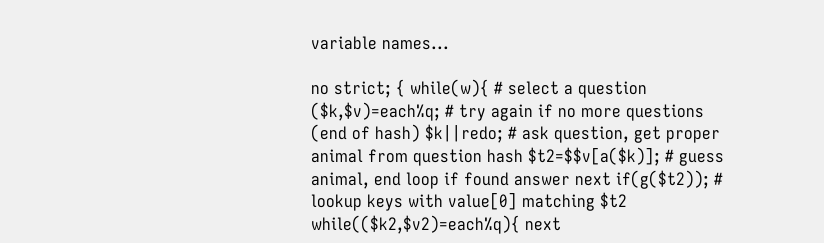variable names...

no strict; { while(w){ # select a question ($k,$v)=each%q; # try again if no more questions (end of hash) $k||redo; # ask question, get proper animal from question hash $t2=$$v[a($k)]; # guess animal, end loop if found answer next if(g($t2)); # lookup keys with value[0] matching $t2 while(($k2,$v2)=each%q){ next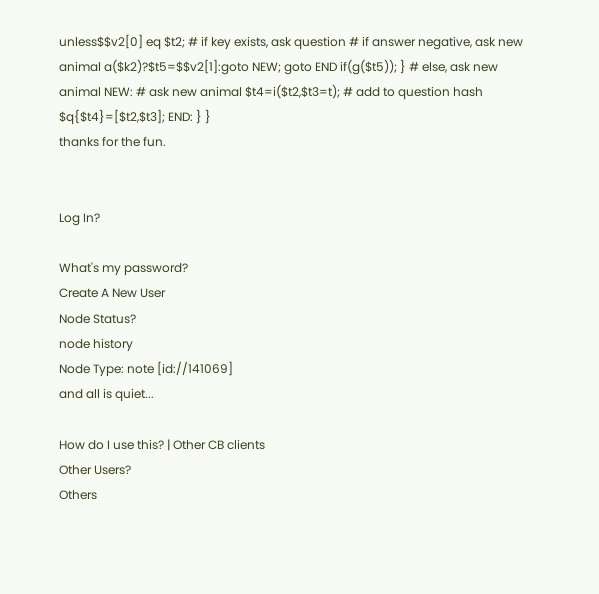unless$$v2[0] eq $t2; # if key exists, ask question # if answer negative, ask new animal a($k2)?$t5=$$v2[1]:goto NEW; goto END if(g($t5)); } # else, ask new animal NEW: # ask new animal $t4=i($t2,$t3=t); # add to question hash $q{$t4}=[$t2,$t3]; END: } }
thanks for the fun.


Log In?

What's my password?
Create A New User
Node Status?
node history
Node Type: note [id://141069]
and all is quiet...

How do I use this? | Other CB clients
Other Users?
Others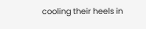cooling their heels in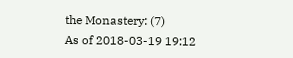the Monastery: (7)
As of 2018-03-19 19:12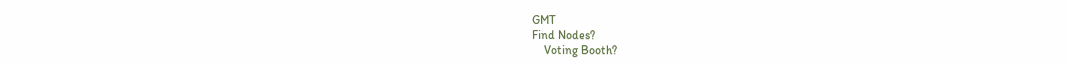GMT
Find Nodes?
    Voting Booth?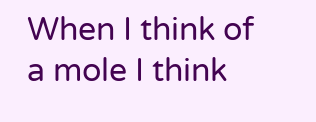When I think of a mole I think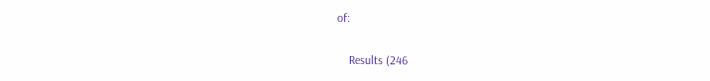of:

    Results (246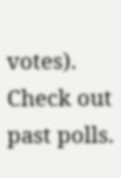votes). Check out past polls.